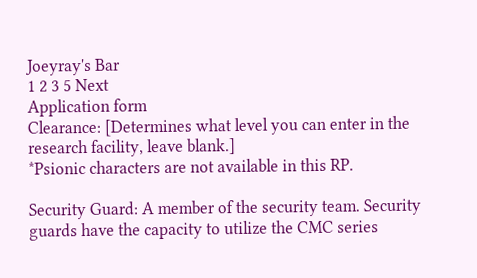Joeyray's Bar
1 2 3 5 Next
Application form
Clearance: [Determines what level you can enter in the research facility, leave blank.]
*Psionic characters are not available in this RP.

Security Guard: A member of the security team. Security guards have the capacity to utilize the CMC series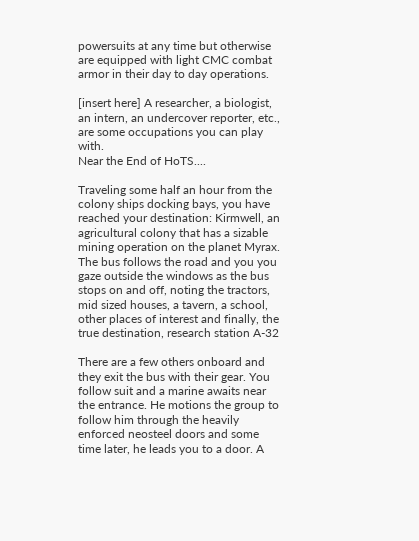powersuits at any time but otherwise are equipped with light CMC combat armor in their day to day operations.

[insert here] A researcher, a biologist, an intern, an undercover reporter, etc., are some occupations you can play with.
Near the End of HoTS....

Traveling some half an hour from the colony ships docking bays, you have reached your destination: Kirmwell, an agricultural colony that has a sizable mining operation on the planet Myrax. The bus follows the road and you you gaze outside the windows as the bus stops on and off, noting the tractors, mid sized houses, a tavern, a school, other places of interest and finally, the true destination, research station A-32

There are a few others onboard and they exit the bus with their gear. You follow suit and a marine awaits near the entrance. He motions the group to follow him through the heavily enforced neosteel doors and some time later, he leads you to a door. A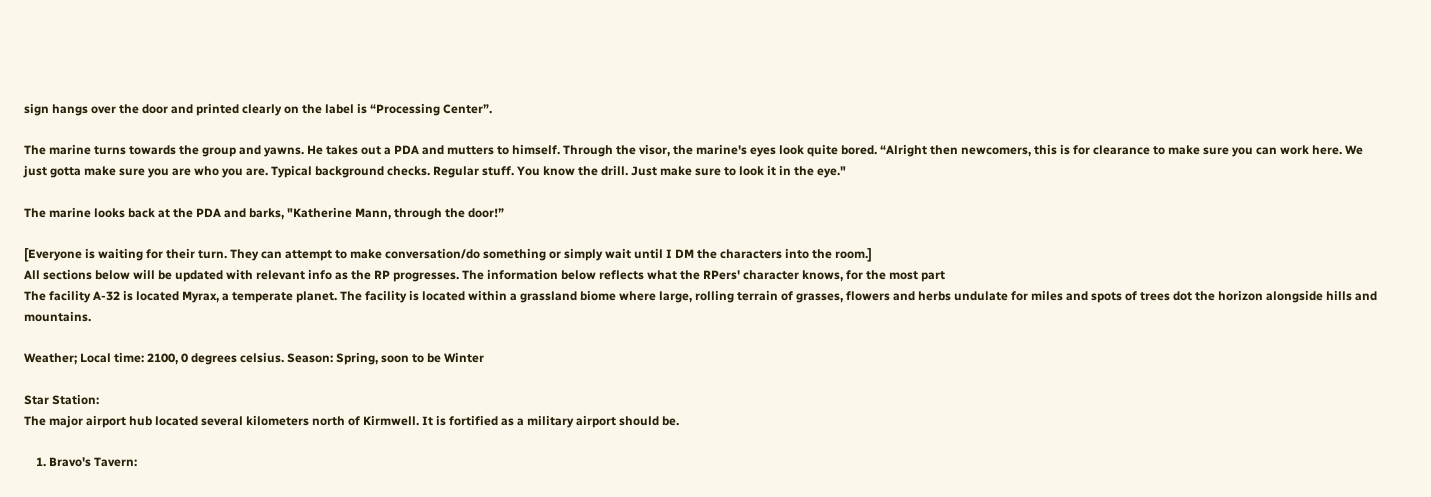sign hangs over the door and printed clearly on the label is “Processing Center”.

The marine turns towards the group and yawns. He takes out a PDA and mutters to himself. Through the visor, the marine's eyes look quite bored. “Alright then newcomers, this is for clearance to make sure you can work here. We just gotta make sure you are who you are. Typical background checks. Regular stuff. You know the drill. Just make sure to look it in the eye."

The marine looks back at the PDA and barks, "Katherine Mann, through the door!”

[Everyone is waiting for their turn. They can attempt to make conversation/do something or simply wait until I DM the characters into the room.]
All sections below will be updated with relevant info as the RP progresses. The information below reflects what the RPers' character knows, for the most part
The facility A-32 is located Myrax, a temperate planet. The facility is located within a grassland biome where large, rolling terrain of grasses, flowers and herbs undulate for miles and spots of trees dot the horizon alongside hills and mountains.

Weather; Local time: 2100, 0 degrees celsius. Season: Spring, soon to be Winter

Star Station:
The major airport hub located several kilometers north of Kirmwell. It is fortified as a military airport should be.

    1. Bravo's Tavern: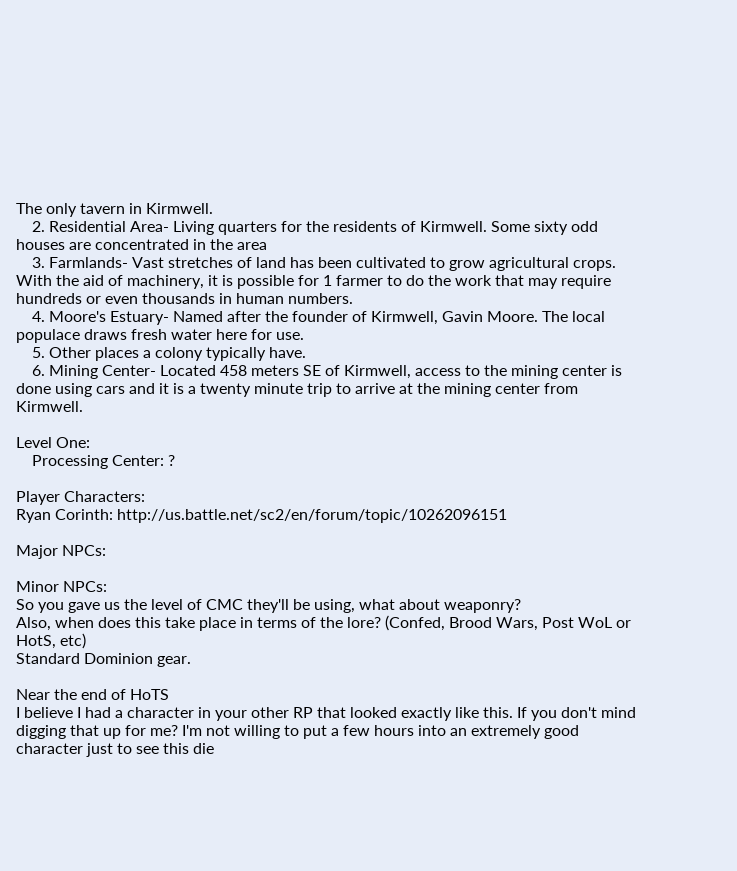The only tavern in Kirmwell.
    2. Residential Area- Living quarters for the residents of Kirmwell. Some sixty odd houses are concentrated in the area
    3. Farmlands- Vast stretches of land has been cultivated to grow agricultural crops. With the aid of machinery, it is possible for 1 farmer to do the work that may require hundreds or even thousands in human numbers.
    4. Moore's Estuary- Named after the founder of Kirmwell, Gavin Moore. The local populace draws fresh water here for use.
    5. Other places a colony typically have.
    6. Mining Center- Located 458 meters SE of Kirmwell, access to the mining center is done using cars and it is a twenty minute trip to arrive at the mining center from Kirmwell.

Level One:
    Processing Center: ?

Player Characters:
Ryan Corinth: http://us.battle.net/sc2/en/forum/topic/10262096151

Major NPCs:

Minor NPCs:
So you gave us the level of CMC they'll be using, what about weaponry?
Also, when does this take place in terms of the lore? (Confed, Brood Wars, Post WoL or HotS, etc)
Standard Dominion gear.

Near the end of HoTS
I believe I had a character in your other RP that looked exactly like this. If you don't mind digging that up for me? I'm not willing to put a few hours into an extremely good character just to see this die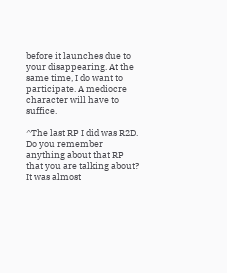before it launches due to your disappearing. At the same time, I do want to participate. A mediocre character will have to suffice.

^The last RP I did was R2D. Do you remember anything about that RP that you are talking about?
It was almost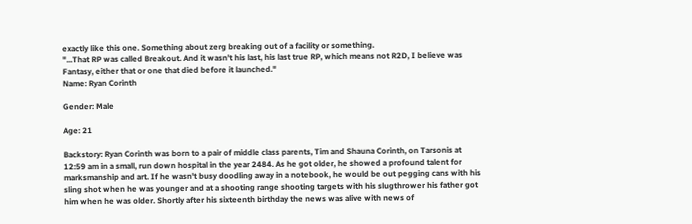exactly like this one. Something about zerg breaking out of a facility or something.
"...That RP was called Breakout. And it wasn't his last, his last true RP, which means not R2D, I believe was Fantasy, either that or one that died before it launched."
Name: Ryan Corinth

Gender: Male

Age: 21

Backstory: Ryan Corinth was born to a pair of middle class parents, Tim and Shauna Corinth, on Tarsonis at 12:59 am in a small, run down hospital in the year 2484. As he got older, he showed a profound talent for marksmanship and art. If he wasn't busy doodling away in a notebook, he would be out pegging cans with his sling shot when he was younger and at a shooting range shooting targets with his slugthrower his father got him when he was older. Shortly after his sixteenth birthday the news was alive with news of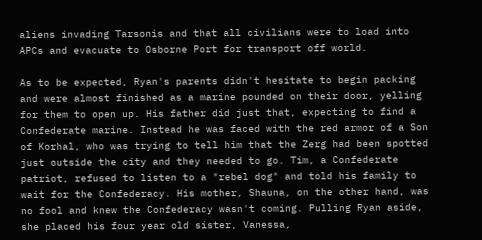aliens invading Tarsonis and that all civilians were to load into APCs and evacuate to Osborne Port for transport off world.

As to be expected, Ryan's parents didn't hesitate to begin packing and were almost finished as a marine pounded on their door, yelling for them to open up. His father did just that, expecting to find a Confederate marine. Instead he was faced with the red armor of a Son of Korhal, who was trying to tell him that the Zerg had been spotted just outside the city and they needed to go. Tim, a Confederate patriot, refused to listen to a "rebel dog" and told his family to wait for the Confederacy. His mother, Shauna, on the other hand, was no fool and knew the Confederacy wasn't coming. Pulling Ryan aside, she placed his four year old sister, Vanessa,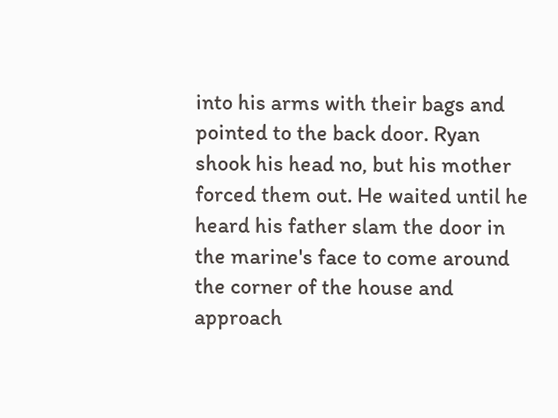into his arms with their bags and pointed to the back door. Ryan shook his head no, but his mother forced them out. He waited until he heard his father slam the door in the marine's face to come around the corner of the house and approach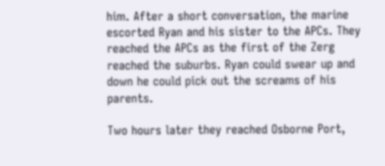him. After a short conversation, the marine escorted Ryan and his sister to the APCs. They reached the APCs as the first of the Zerg reached the suburbs. Ryan could swear up and down he could pick out the screams of his parents.

Two hours later they reached Osborne Port,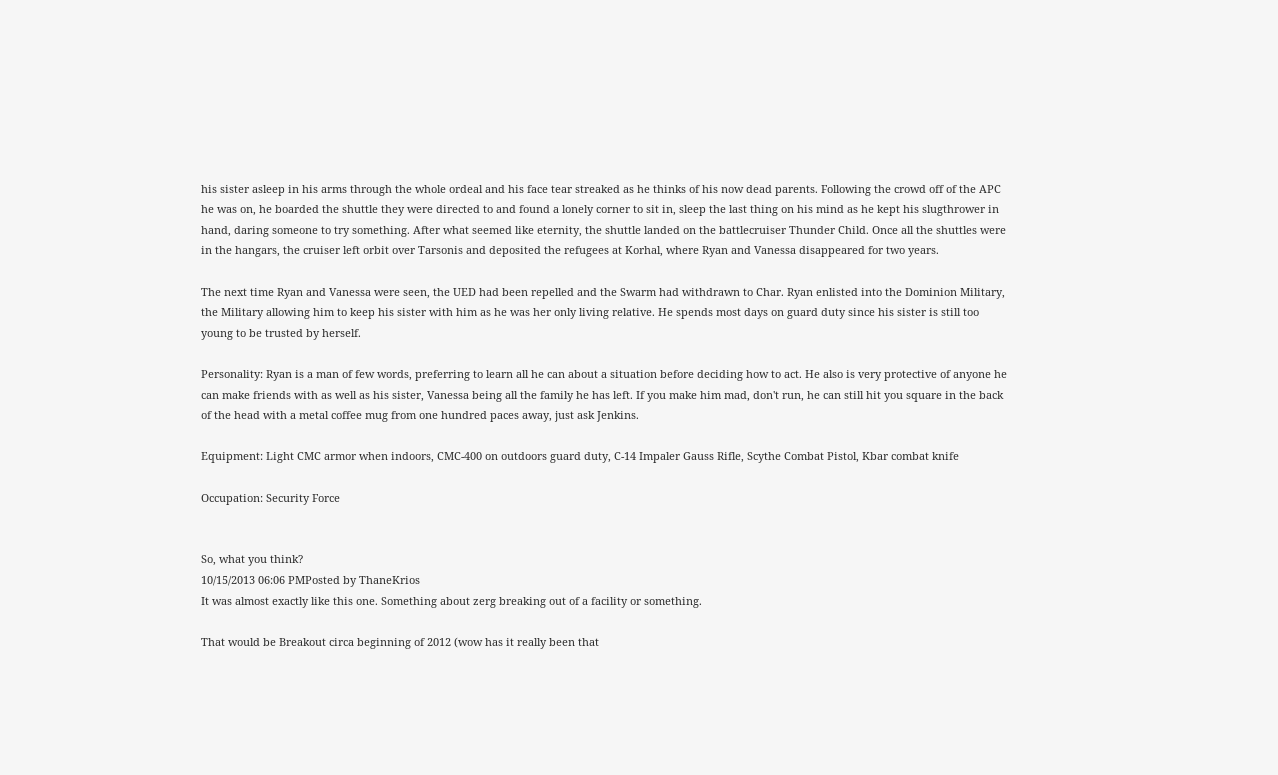his sister asleep in his arms through the whole ordeal and his face tear streaked as he thinks of his now dead parents. Following the crowd off of the APC he was on, he boarded the shuttle they were directed to and found a lonely corner to sit in, sleep the last thing on his mind as he kept his slugthrower in hand, daring someone to try something. After what seemed like eternity, the shuttle landed on the battlecruiser Thunder Child. Once all the shuttles were in the hangars, the cruiser left orbit over Tarsonis and deposited the refugees at Korhal, where Ryan and Vanessa disappeared for two years.

The next time Ryan and Vanessa were seen, the UED had been repelled and the Swarm had withdrawn to Char. Ryan enlisted into the Dominion Military, the Military allowing him to keep his sister with him as he was her only living relative. He spends most days on guard duty since his sister is still too young to be trusted by herself.

Personality: Ryan is a man of few words, preferring to learn all he can about a situation before deciding how to act. He also is very protective of anyone he can make friends with as well as his sister, Vanessa being all the family he has left. If you make him mad, don't run, he can still hit you square in the back of the head with a metal coffee mug from one hundred paces away, just ask Jenkins.

Equipment: Light CMC armor when indoors, CMC-400 on outdoors guard duty, C-14 Impaler Gauss Rifle, Scythe Combat Pistol, Kbar combat knife

Occupation: Security Force


So, what you think?
10/15/2013 06:06 PMPosted by ThaneKrios
It was almost exactly like this one. Something about zerg breaking out of a facility or something.

That would be Breakout circa beginning of 2012 (wow has it really been that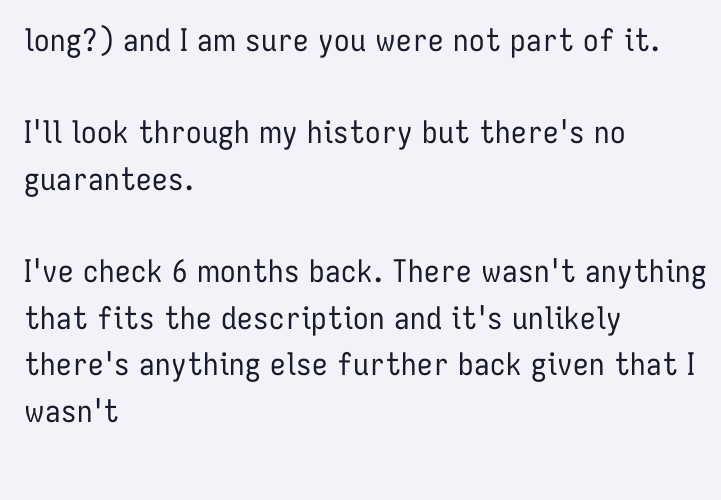long?) and I am sure you were not part of it.

I'll look through my history but there's no guarantees.

I've check 6 months back. There wasn't anything that fits the description and it's unlikely there's anything else further back given that I wasn't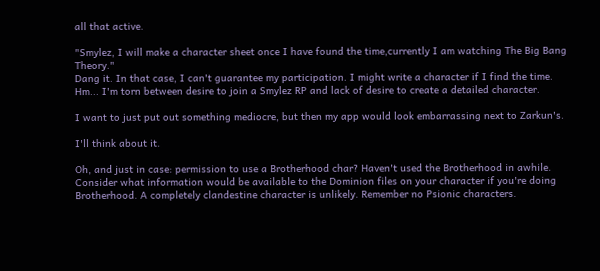all that active.

"Smylez, I will make a character sheet once I have found the time,currently I am watching The Big Bang Theory."
Dang it. In that case, I can't guarantee my participation. I might write a character if I find the time.
Hm... I'm torn between desire to join a Smylez RP and lack of desire to create a detailed character.

I want to just put out something mediocre, but then my app would look embarrassing next to Zarkun's.

I'll think about it.

Oh, and just in case: permission to use a Brotherhood char? Haven't used the Brotherhood in awhile.
Consider what information would be available to the Dominion files on your character if you're doing Brotherhood. A completely clandestine character is unlikely. Remember no Psionic characters.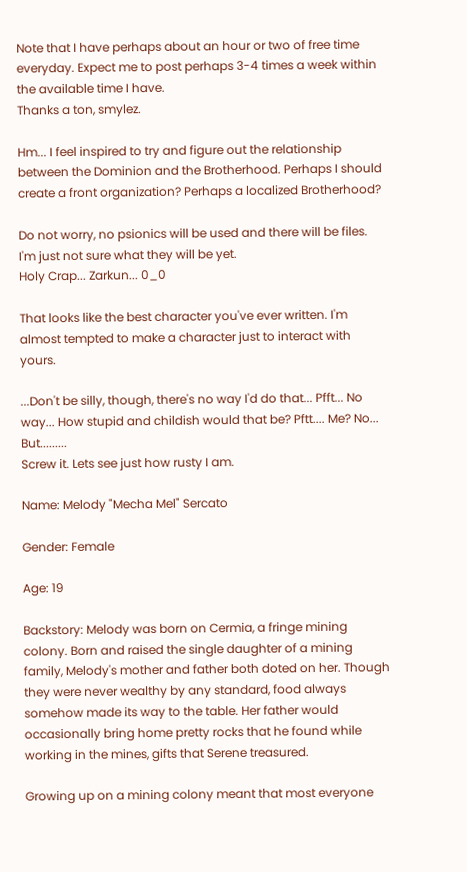Note that I have perhaps about an hour or two of free time everyday. Expect me to post perhaps 3-4 times a week within the available time I have.
Thanks a ton, smylez.

Hm... I feel inspired to try and figure out the relationship between the Dominion and the Brotherhood. Perhaps I should create a front organization? Perhaps a localized Brotherhood?

Do not worry, no psionics will be used and there will be files. I'm just not sure what they will be yet.
Holy Crap... Zarkun... 0_0

That looks like the best character you've ever written. I'm almost tempted to make a character just to interact with yours.

...Don't be silly, though, there's no way I'd do that... Pfft... No way... How stupid and childish would that be? Pftt.... Me? No... But.........
Screw it. Lets see just how rusty I am.

Name: Melody "Mecha Mel" Sercato

Gender: Female

Age: 19

Backstory: Melody was born on Cermia, a fringe mining colony. Born and raised the single daughter of a mining family, Melody's mother and father both doted on her. Though they were never wealthy by any standard, food always somehow made its way to the table. Her father would occasionally bring home pretty rocks that he found while working in the mines, gifts that Serene treasured.

Growing up on a mining colony meant that most everyone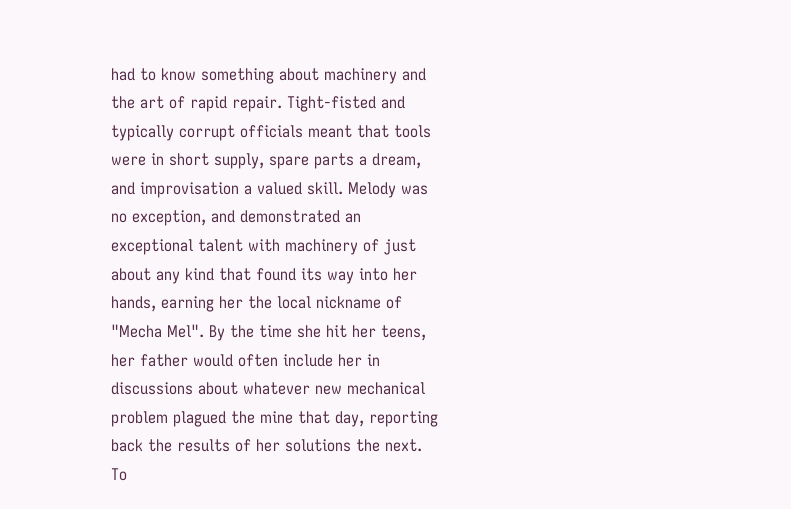had to know something about machinery and the art of rapid repair. Tight-fisted and typically corrupt officials meant that tools were in short supply, spare parts a dream, and improvisation a valued skill. Melody was no exception, and demonstrated an exceptional talent with machinery of just about any kind that found its way into her hands, earning her the local nickname of "Mecha Mel". By the time she hit her teens, her father would often include her in discussions about whatever new mechanical problem plagued the mine that day, reporting back the results of her solutions the next. To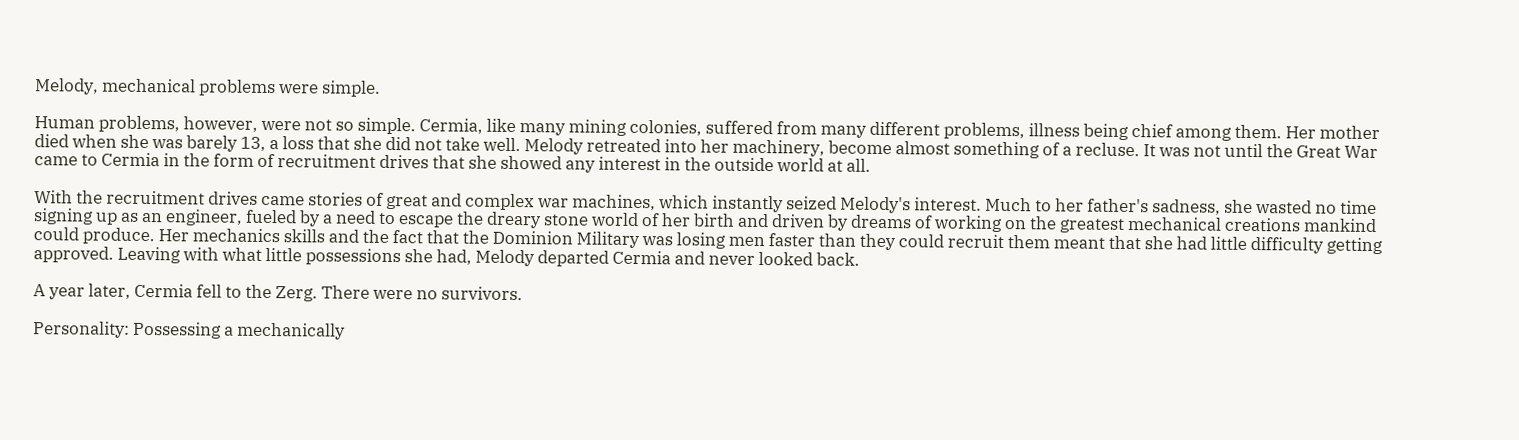Melody, mechanical problems were simple.

Human problems, however, were not so simple. Cermia, like many mining colonies, suffered from many different problems, illness being chief among them. Her mother died when she was barely 13, a loss that she did not take well. Melody retreated into her machinery, become almost something of a recluse. It was not until the Great War came to Cermia in the form of recruitment drives that she showed any interest in the outside world at all.

With the recruitment drives came stories of great and complex war machines, which instantly seized Melody's interest. Much to her father's sadness, she wasted no time signing up as an engineer, fueled by a need to escape the dreary stone world of her birth and driven by dreams of working on the greatest mechanical creations mankind could produce. Her mechanics skills and the fact that the Dominion Military was losing men faster than they could recruit them meant that she had little difficulty getting approved. Leaving with what little possessions she had, Melody departed Cermia and never looked back.

A year later, Cermia fell to the Zerg. There were no survivors.

Personality: Possessing a mechanically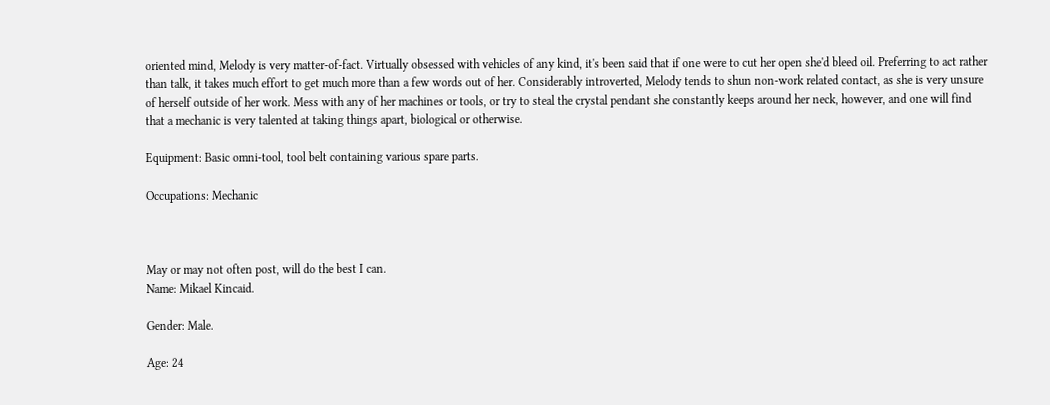oriented mind, Melody is very matter-of-fact. Virtually obsessed with vehicles of any kind, it's been said that if one were to cut her open she'd bleed oil. Preferring to act rather than talk, it takes much effort to get much more than a few words out of her. Considerably introverted, Melody tends to shun non-work related contact, as she is very unsure of herself outside of her work. Mess with any of her machines or tools, or try to steal the crystal pendant she constantly keeps around her neck, however, and one will find that a mechanic is very talented at taking things apart, biological or otherwise.

Equipment: Basic omni-tool, tool belt containing various spare parts.

Occupations: Mechanic



May or may not often post, will do the best I can.
Name: Mikael Kincaid.

Gender: Male.

Age: 24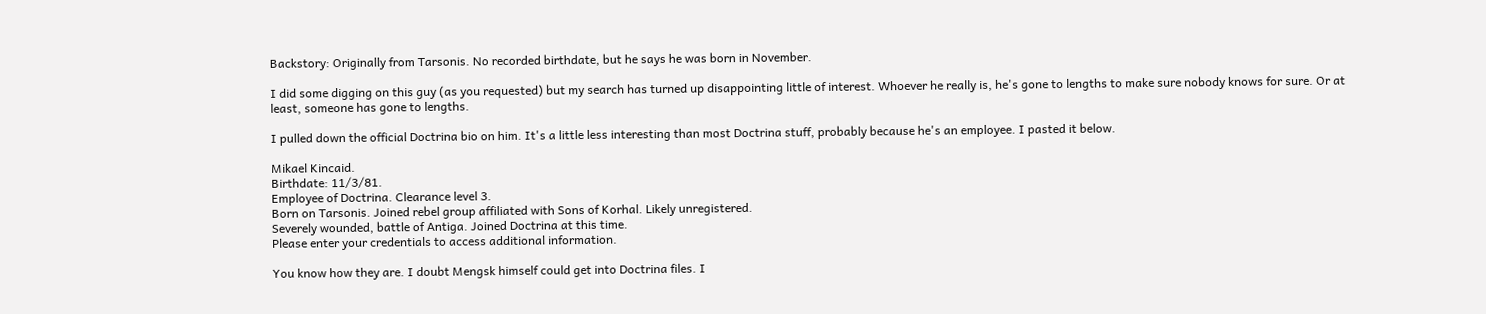Backstory: Originally from Tarsonis. No recorded birthdate, but he says he was born in November.

I did some digging on this guy (as you requested) but my search has turned up disappointing little of interest. Whoever he really is, he's gone to lengths to make sure nobody knows for sure. Or at least, someone has gone to lengths.

I pulled down the official Doctrina bio on him. It's a little less interesting than most Doctrina stuff, probably because he's an employee. I pasted it below.

Mikael Kincaid.
Birthdate: 11/3/81.
Employee of Doctrina. Clearance level 3.
Born on Tarsonis. Joined rebel group affiliated with Sons of Korhal. Likely unregistered.
Severely wounded, battle of Antiga. Joined Doctrina at this time.
Please enter your credentials to access additional information.

You know how they are. I doubt Mengsk himself could get into Doctrina files. I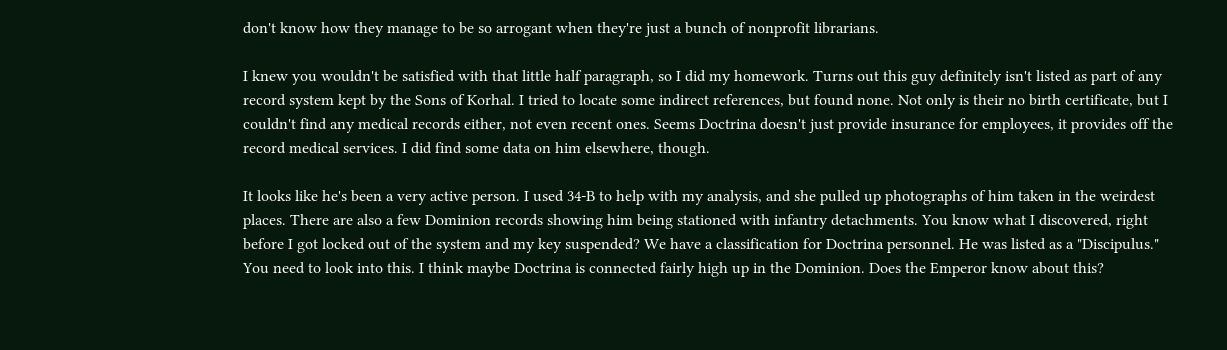don't know how they manage to be so arrogant when they're just a bunch of nonprofit librarians.

I knew you wouldn't be satisfied with that little half paragraph, so I did my homework. Turns out this guy definitely isn't listed as part of any record system kept by the Sons of Korhal. I tried to locate some indirect references, but found none. Not only is their no birth certificate, but I couldn't find any medical records either, not even recent ones. Seems Doctrina doesn't just provide insurance for employees, it provides off the record medical services. I did find some data on him elsewhere, though.

It looks like he's been a very active person. I used 34-B to help with my analysis, and she pulled up photographs of him taken in the weirdest places. There are also a few Dominion records showing him being stationed with infantry detachments. You know what I discovered, right before I got locked out of the system and my key suspended? We have a classification for Doctrina personnel. He was listed as a "Discipulus." You need to look into this. I think maybe Doctrina is connected fairly high up in the Dominion. Does the Emperor know about this?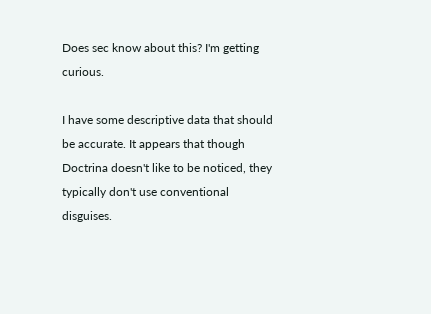Does sec know about this? I'm getting curious.

I have some descriptive data that should be accurate. It appears that though Doctrina doesn't like to be noticed, they typically don't use conventional disguises.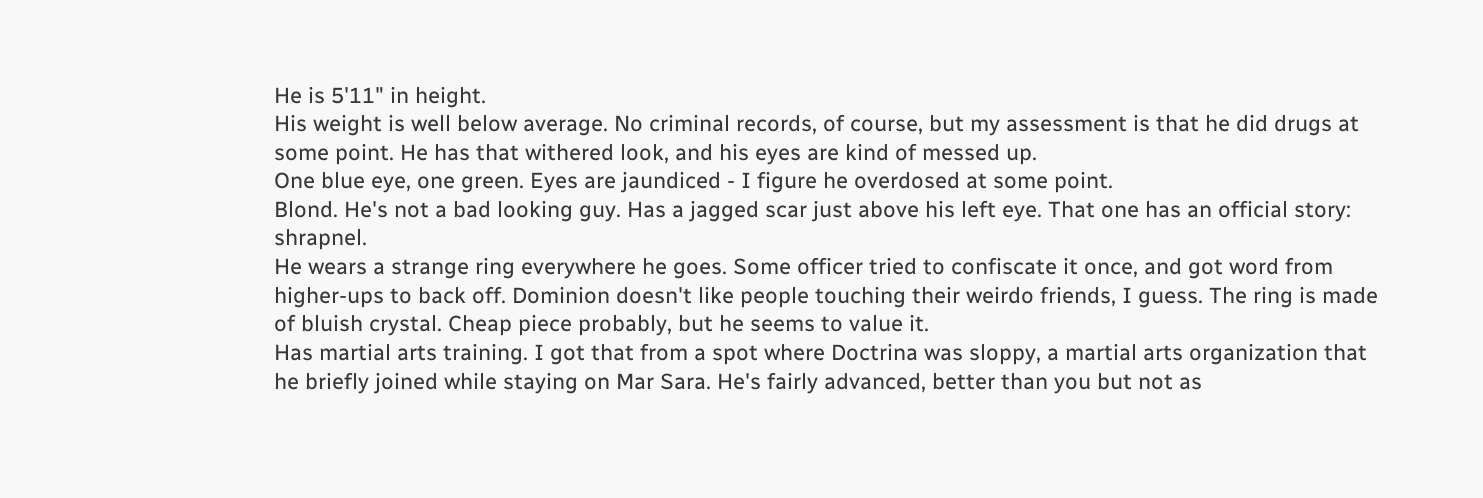He is 5'11" in height.
His weight is well below average. No criminal records, of course, but my assessment is that he did drugs at some point. He has that withered look, and his eyes are kind of messed up.
One blue eye, one green. Eyes are jaundiced - I figure he overdosed at some point.
Blond. He's not a bad looking guy. Has a jagged scar just above his left eye. That one has an official story: shrapnel.
He wears a strange ring everywhere he goes. Some officer tried to confiscate it once, and got word from higher-ups to back off. Dominion doesn't like people touching their weirdo friends, I guess. The ring is made of bluish crystal. Cheap piece probably, but he seems to value it.
Has martial arts training. I got that from a spot where Doctrina was sloppy, a martial arts organization that he briefly joined while staying on Mar Sara. He's fairly advanced, better than you but not as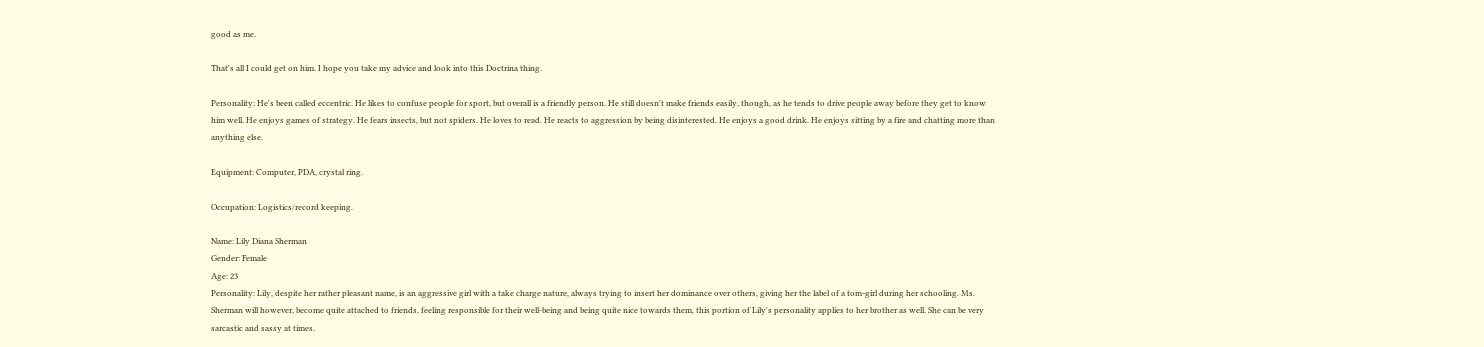good as me.

That's all I could get on him. I hope you take my advice and look into this Doctrina thing.

Personality: He's been called eccentric. He likes to confuse people for sport, but overall is a friendly person. He still doesn't make friends easily, though, as he tends to drive people away before they get to know him well. He enjoys games of strategy. He fears insects, but not spiders. He loves to read. He reacts to aggression by being disinterested. He enjoys a good drink. He enjoys sitting by a fire and chatting more than anything else.

Equipment: Computer, PDA, crystal ring.

Occupation: Logistics/record keeping.

Name: Lily Diana Sherman
Gender: Female
Age: 23
Personality: Lily, despite her rather pleasant name, is an aggressive girl with a take charge nature, always trying to insert her dominance over others, giving her the label of a tom-girl during her schooling. Ms. Sherman will however, become quite attached to friends, feeling responsible for their well-being and being quite nice towards them, this portion of Lily's personality applies to her brother as well. She can be very sarcastic and sassy at times.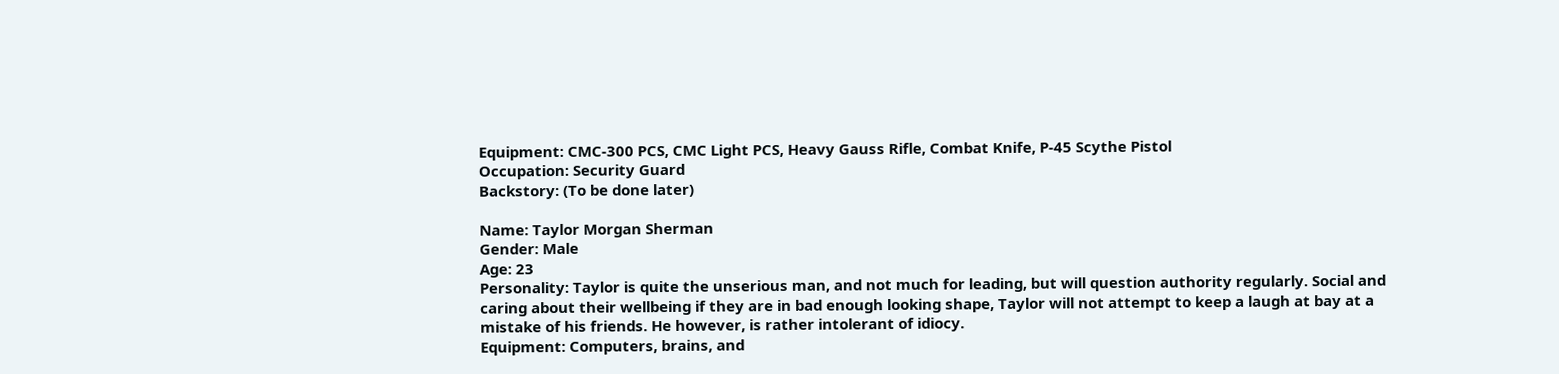Equipment: CMC-300 PCS, CMC Light PCS, Heavy Gauss Rifle, Combat Knife, P-45 Scythe Pistol
Occupation: Security Guard
Backstory: (To be done later)

Name: Taylor Morgan Sherman
Gender: Male
Age: 23
Personality: Taylor is quite the unserious man, and not much for leading, but will question authority regularly. Social and caring about their wellbeing if they are in bad enough looking shape, Taylor will not attempt to keep a laugh at bay at a mistake of his friends. He however, is rather intolerant of idiocy.
Equipment: Computers, brains, and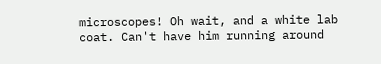microscopes! Oh wait, and a white lab coat. Can't have him running around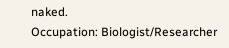naked.
Occupation: Biologist/Researcher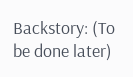Backstory: (To be done later)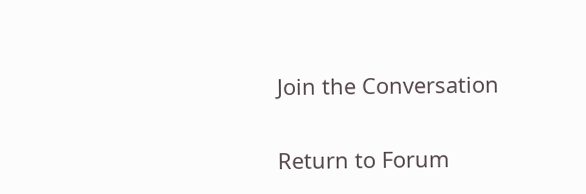Join the Conversation

Return to Forum